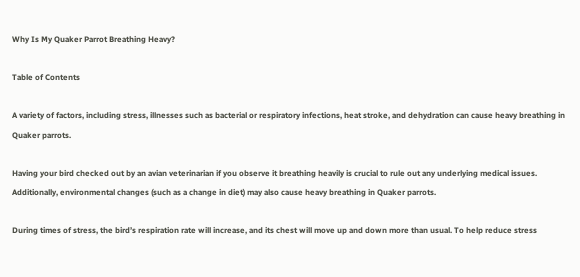Why Is My Quaker Parrot Breathing Heavy?

Table of Contents

A variety of factors, including stress, illnesses such as bacterial or respiratory infections, heat stroke, and dehydration can cause heavy breathing in Quaker parrots.

Having your bird checked out by an avian veterinarian if you observe it breathing heavily is crucial to rule out any underlying medical issues. Additionally, environmental changes (such as a change in diet) may also cause heavy breathing in Quaker parrots.

During times of stress, the bird’s respiration rate will increase, and its chest will move up and down more than usual. To help reduce stress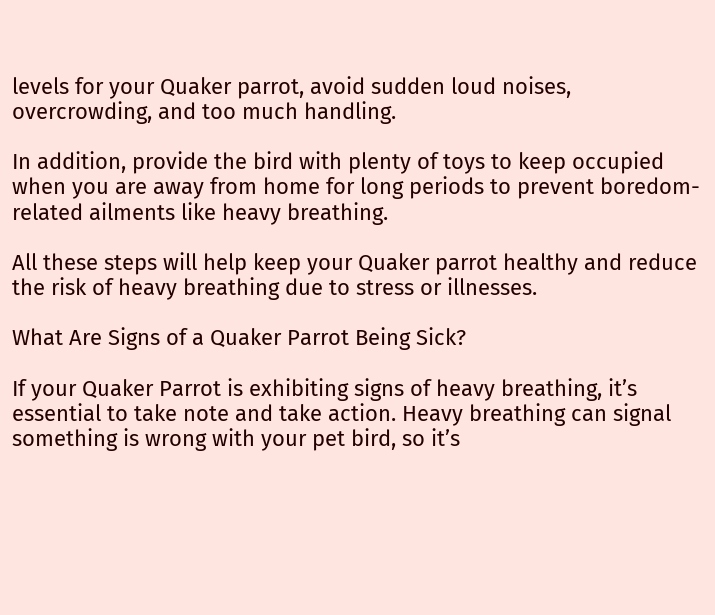levels for your Quaker parrot, avoid sudden loud noises, overcrowding, and too much handling.

In addition, provide the bird with plenty of toys to keep occupied when you are away from home for long periods to prevent boredom-related ailments like heavy breathing.

All these steps will help keep your Quaker parrot healthy and reduce the risk of heavy breathing due to stress or illnesses.

What Are Signs of a Quaker Parrot Being Sick?

If your Quaker Parrot is exhibiting signs of heavy breathing, it’s essential to take note and take action. Heavy breathing can signal something is wrong with your pet bird, so it’s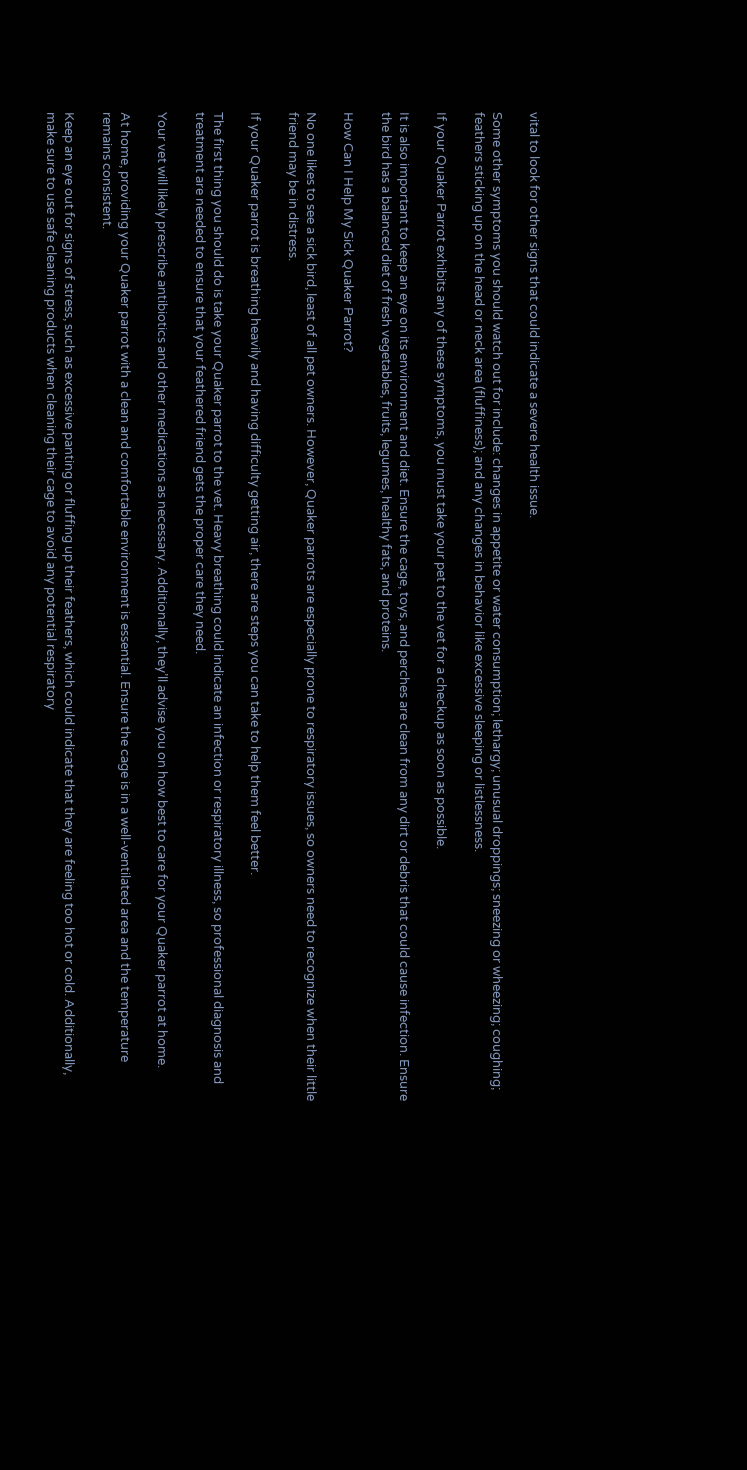vital to look for other signs that could indicate a severe health issue.

Some other symptoms you should watch out for include: changes in appetite or water consumption; lethargy; unusual droppings; sneezing or wheezing; coughing; feathers sticking up on the head or neck area (fluffiness); and any changes in behavior like excessive sleeping or listlessness.

If your Quaker Parrot exhibits any of these symptoms, you must take your pet to the vet for a checkup as soon as possible.

It is also important to keep an eye on its environment and diet. Ensure the cage, toys, and perches are clean from any dirt or debris that could cause infection. Ensure the bird has a balanced diet of fresh vegetables, fruits, legumes, healthy fats, and proteins.

How Can I Help My Sick Quaker Parrot?

No one likes to see a sick bird, least of all pet owners. However, Quaker parrots are especially prone to respiratory issues, so owners need to recognize when their little friend may be in distress.

If your Quaker parrot is breathing heavily and having difficulty getting air, there are steps you can take to help them feel better.

The first thing you should do is take your Quaker parrot to the vet. Heavy breathing could indicate an infection or respiratory illness, so professional diagnosis and treatment are needed to ensure that your feathered friend gets the proper care they need.

Your vet will likely prescribe antibiotics and other medications as necessary. Additionally, they’ll advise you on how best to care for your Quaker parrot at home.

At home, providing your Quaker parrot with a clean and comfortable environment is essential. Ensure the cage is in a well-ventilated area and the temperature remains consistent.

Keep an eye out for signs of stress, such as excessive panting or fluffing up their feathers, which could indicate that they are feeling too hot or cold. Additionally, make sure to use safe cleaning products when cleaning their cage to avoid any potential respiratory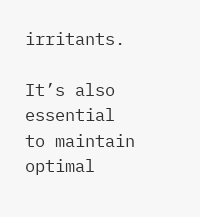irritants.

It’s also essential to maintain optimal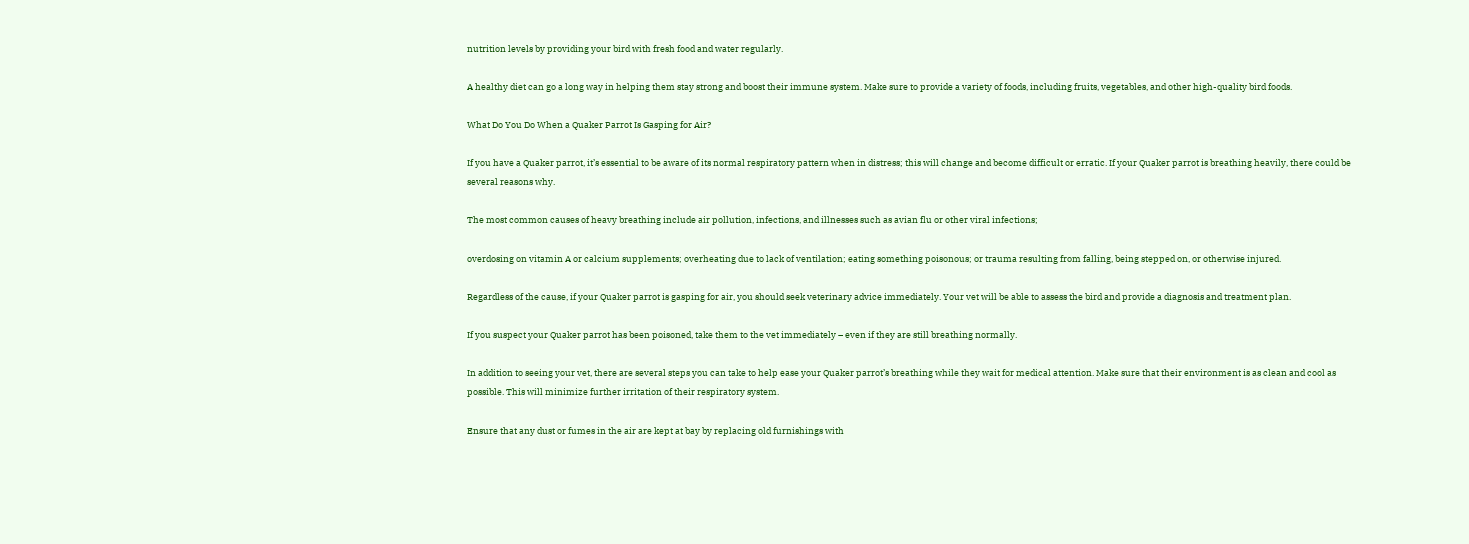nutrition levels by providing your bird with fresh food and water regularly.

A healthy diet can go a long way in helping them stay strong and boost their immune system. Make sure to provide a variety of foods, including fruits, vegetables, and other high-quality bird foods.

What Do You Do When a Quaker Parrot Is Gasping for Air?

If you have a Quaker parrot, it’s essential to be aware of its normal respiratory pattern when in distress; this will change and become difficult or erratic. If your Quaker parrot is breathing heavily, there could be several reasons why.

The most common causes of heavy breathing include air pollution, infections, and illnesses such as avian flu or other viral infections;

overdosing on vitamin A or calcium supplements; overheating due to lack of ventilation; eating something poisonous; or trauma resulting from falling, being stepped on, or otherwise injured.

Regardless of the cause, if your Quaker parrot is gasping for air, you should seek veterinary advice immediately. Your vet will be able to assess the bird and provide a diagnosis and treatment plan.

If you suspect your Quaker parrot has been poisoned, take them to the vet immediately – even if they are still breathing normally.

In addition to seeing your vet, there are several steps you can take to help ease your Quaker parrot’s breathing while they wait for medical attention. Make sure that their environment is as clean and cool as possible. This will minimize further irritation of their respiratory system.

Ensure that any dust or fumes in the air are kept at bay by replacing old furnishings with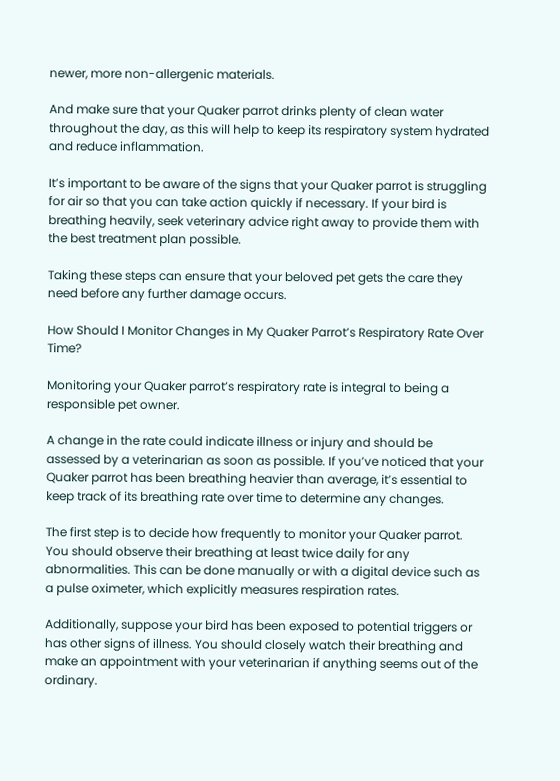newer, more non-allergenic materials.

And make sure that your Quaker parrot drinks plenty of clean water throughout the day, as this will help to keep its respiratory system hydrated and reduce inflammation.

It’s important to be aware of the signs that your Quaker parrot is struggling for air so that you can take action quickly if necessary. If your bird is breathing heavily, seek veterinary advice right away to provide them with the best treatment plan possible.

Taking these steps can ensure that your beloved pet gets the care they need before any further damage occurs.

How Should I Monitor Changes in My Quaker Parrot’s Respiratory Rate Over Time?

Monitoring your Quaker parrot’s respiratory rate is integral to being a responsible pet owner.

A change in the rate could indicate illness or injury and should be assessed by a veterinarian as soon as possible. If you’ve noticed that your Quaker parrot has been breathing heavier than average, it’s essential to keep track of its breathing rate over time to determine any changes.

The first step is to decide how frequently to monitor your Quaker parrot. You should observe their breathing at least twice daily for any abnormalities. This can be done manually or with a digital device such as a pulse oximeter, which explicitly measures respiration rates.

Additionally, suppose your bird has been exposed to potential triggers or has other signs of illness. You should closely watch their breathing and make an appointment with your veterinarian if anything seems out of the ordinary.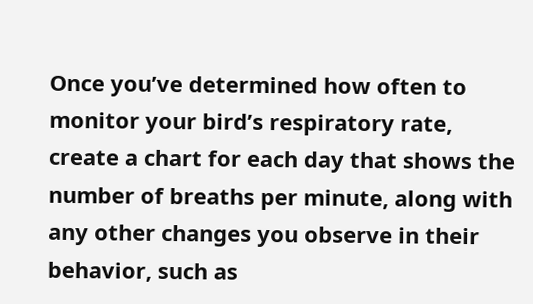Once you’ve determined how often to monitor your bird’s respiratory rate, create a chart for each day that shows the number of breaths per minute, along with any other changes you observe in their behavior, such as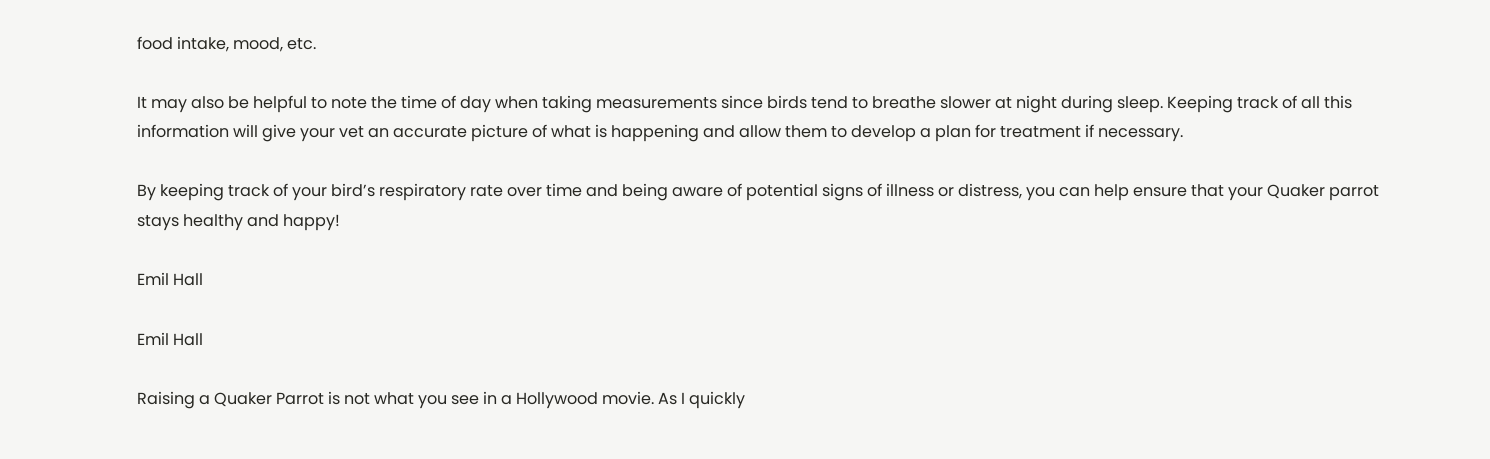food intake, mood, etc.

It may also be helpful to note the time of day when taking measurements since birds tend to breathe slower at night during sleep. Keeping track of all this information will give your vet an accurate picture of what is happening and allow them to develop a plan for treatment if necessary.

By keeping track of your bird’s respiratory rate over time and being aware of potential signs of illness or distress, you can help ensure that your Quaker parrot stays healthy and happy!

Emil Hall

Emil Hall

Raising a Quaker Parrot is not what you see in a Hollywood movie. As I quickly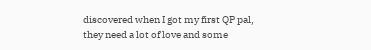discovered when I got my first QP pal, they need a lot of love and some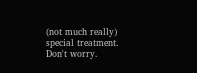(not much really) special treatment.
Don't worry.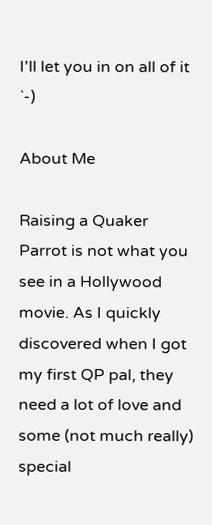I'll let you in on all of it `-)

About Me

Raising a Quaker Parrot is not what you see in a Hollywood movie. As I quickly discovered when I got my first QP pal, they need a lot of love and some (not much really) special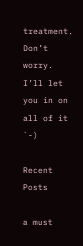treatment.
Don’t worry. I’ll let you in on all of it `-)

Recent Posts

a must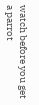watch before you get a parrot